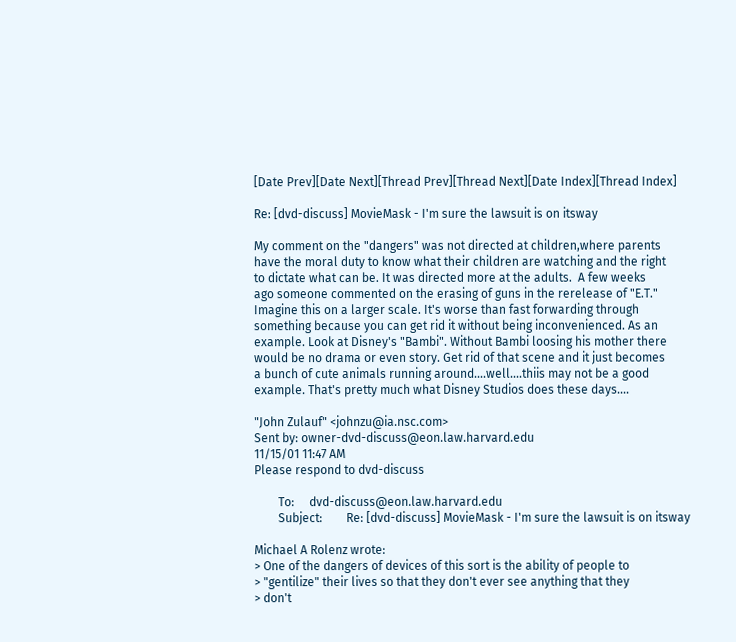[Date Prev][Date Next][Thread Prev][Thread Next][Date Index][Thread Index]

Re: [dvd-discuss] MovieMask - I'm sure the lawsuit is on itsway

My comment on the "dangers" was not directed at children,where parents
have the moral duty to know what their children are watching and the right
to dictate what can be. It was directed more at the adults.  A few weeks
ago someone commented on the erasing of guns in the rerelease of "E.T."
Imagine this on a larger scale. It's worse than fast forwarding through
something because you can get rid it without being inconvenienced. As an
example. Look at Disney's "Bambi". Without Bambi loosing his mother there
would be no drama or even story. Get rid of that scene and it just becomes
a bunch of cute animals running around....well....thiis may not be a good
example. That's pretty much what Disney Studios does these days....

"John Zulauf" <johnzu@ia.nsc.com>
Sent by: owner-dvd-discuss@eon.law.harvard.edu
11/15/01 11:47 AM
Please respond to dvd-discuss

        To:     dvd-discuss@eon.law.harvard.edu
        Subject:        Re: [dvd-discuss] MovieMask - I'm sure the lawsuit is on itsway

Michael A Rolenz wrote:
> One of the dangers of devices of this sort is the ability of people to
> "gentilize" their lives so that they don't ever see anything that they
> don't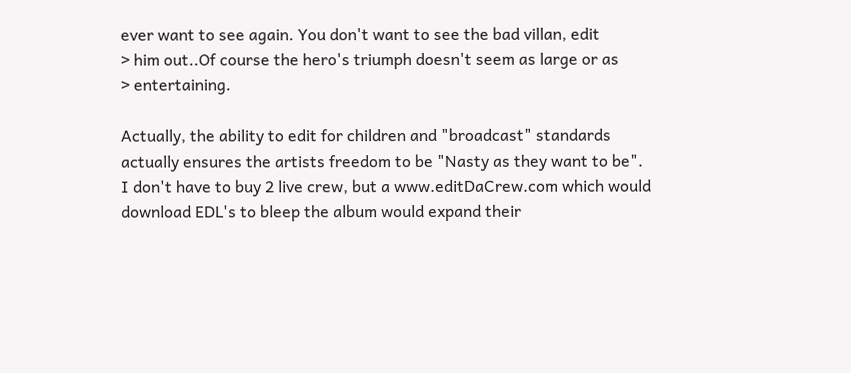ever want to see again. You don't want to see the bad villan, edit
> him out..Of course the hero's triumph doesn't seem as large or as
> entertaining.

Actually, the ability to edit for children and "broadcast" standards
actually ensures the artists freedom to be "Nasty as they want to be".
I don't have to buy 2 live crew, but a www.editDaCrew.com which would
download EDL's to bleep the album would expand their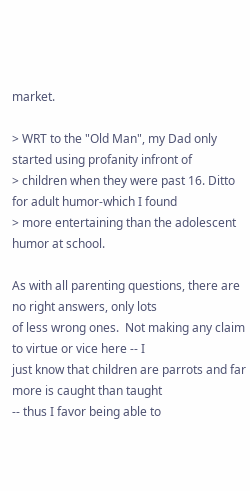market.

> WRT to the "Old Man", my Dad only started using profanity infront of
> children when they were past 16. Ditto for adult humor-which I found
> more entertaining than the adolescent humor at school.

As with all parenting questions, there are no right answers, only lots
of less wrong ones.  Not making any claim to virtue or vice here -- I
just know that children are parrots and far more is caught than taught
-- thus I favor being able to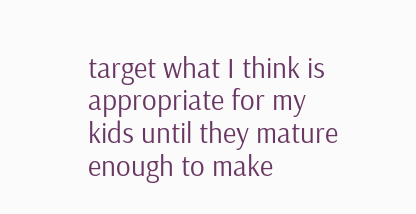target what I think is appropriate for my
kids until they mature enough to make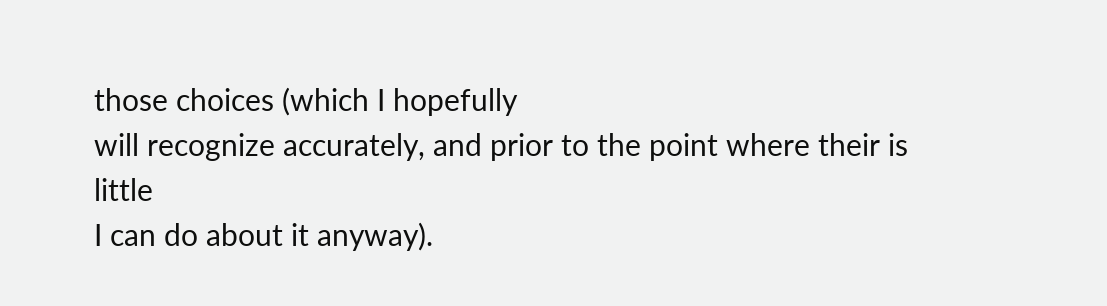those choices (which I hopefully
will recognize accurately, and prior to the point where their is little
I can do about it anyway).